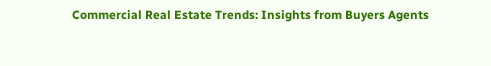Commercial Real Estate Trends: Insights from Buyers Agents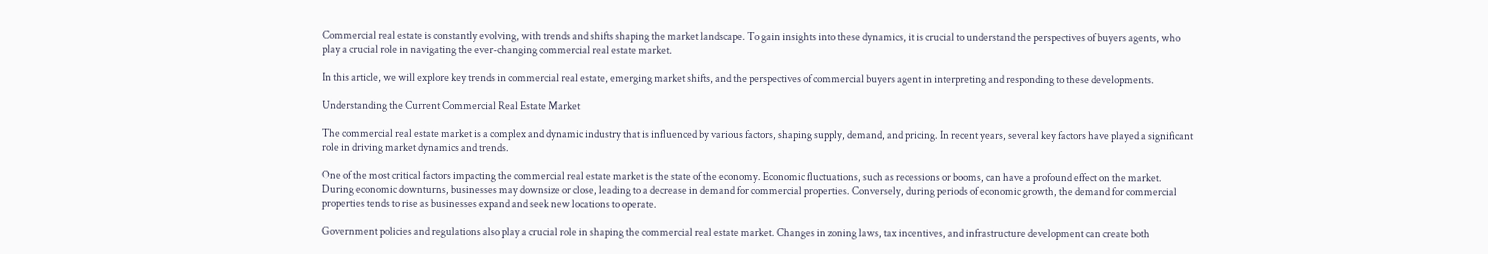Commercial real estate is constantly evolving, with trends and shifts shaping the market landscape. To gain insights into these dynamics, it is crucial to understand the perspectives of buyers agents, who play a crucial role in navigating the ever-changing commercial real estate market.

In this article, we will explore key trends in commercial real estate, emerging market shifts, and the perspectives of commercial buyers agent in interpreting and responding to these developments.

Understanding the Current Commercial Real Estate Market

The commercial real estate market is a complex and dynamic industry that is influenced by various factors, shaping supply, demand, and pricing. In recent years, several key factors have played a significant role in driving market dynamics and trends.

One of the most critical factors impacting the commercial real estate market is the state of the economy. Economic fluctuations, such as recessions or booms, can have a profound effect on the market. During economic downturns, businesses may downsize or close, leading to a decrease in demand for commercial properties. Conversely, during periods of economic growth, the demand for commercial properties tends to rise as businesses expand and seek new locations to operate.

Government policies and regulations also play a crucial role in shaping the commercial real estate market. Changes in zoning laws, tax incentives, and infrastructure development can create both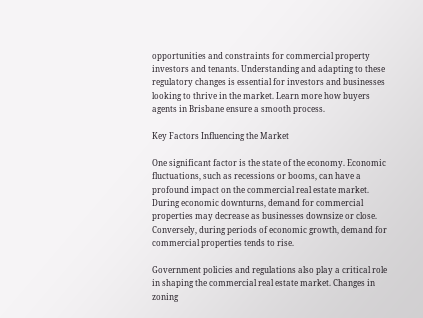opportunities and constraints for commercial property investors and tenants. Understanding and adapting to these regulatory changes is essential for investors and businesses looking to thrive in the market. Learn more how buyers agents in Brisbane ensure a smooth process.

Key Factors Influencing the Market

One significant factor is the state of the economy. Economic fluctuations, such as recessions or booms, can have a profound impact on the commercial real estate market. During economic downturns, demand for commercial properties may decrease as businesses downsize or close. Conversely, during periods of economic growth, demand for commercial properties tends to rise.

Government policies and regulations also play a critical role in shaping the commercial real estate market. Changes in zoning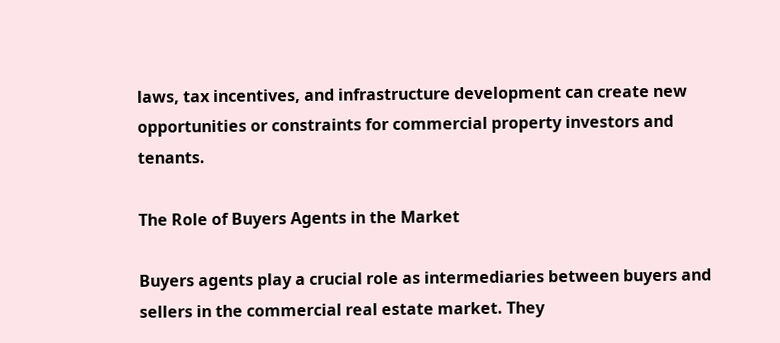laws, tax incentives, and infrastructure development can create new opportunities or constraints for commercial property investors and tenants.

The Role of Buyers Agents in the Market

Buyers agents play a crucial role as intermediaries between buyers and sellers in the commercial real estate market. They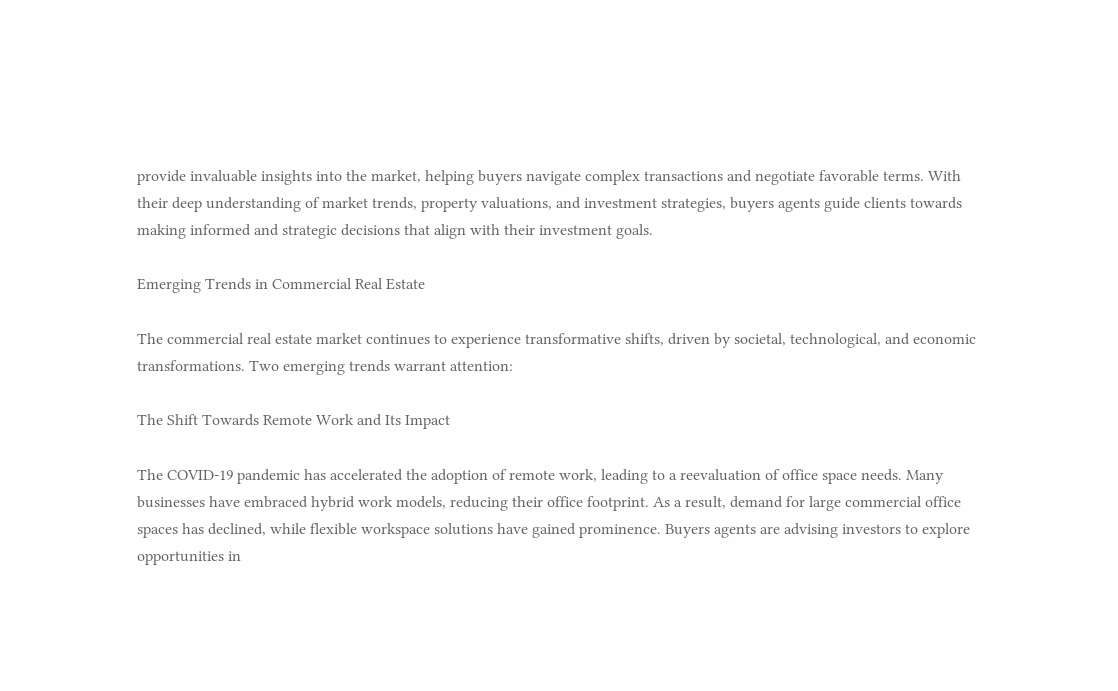provide invaluable insights into the market, helping buyers navigate complex transactions and negotiate favorable terms. With their deep understanding of market trends, property valuations, and investment strategies, buyers agents guide clients towards making informed and strategic decisions that align with their investment goals.

Emerging Trends in Commercial Real Estate

The commercial real estate market continues to experience transformative shifts, driven by societal, technological, and economic transformations. Two emerging trends warrant attention:

The Shift Towards Remote Work and Its Impact

The COVID-19 pandemic has accelerated the adoption of remote work, leading to a reevaluation of office space needs. Many businesses have embraced hybrid work models, reducing their office footprint. As a result, demand for large commercial office spaces has declined, while flexible workspace solutions have gained prominence. Buyers agents are advising investors to explore opportunities in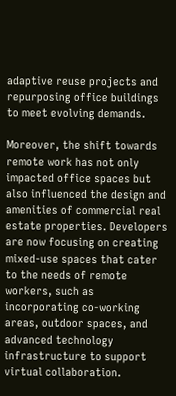adaptive reuse projects and repurposing office buildings to meet evolving demands.

Moreover, the shift towards remote work has not only impacted office spaces but also influenced the design and amenities of commercial real estate properties. Developers are now focusing on creating mixed-use spaces that cater to the needs of remote workers, such as incorporating co-working areas, outdoor spaces, and advanced technology infrastructure to support virtual collaboration.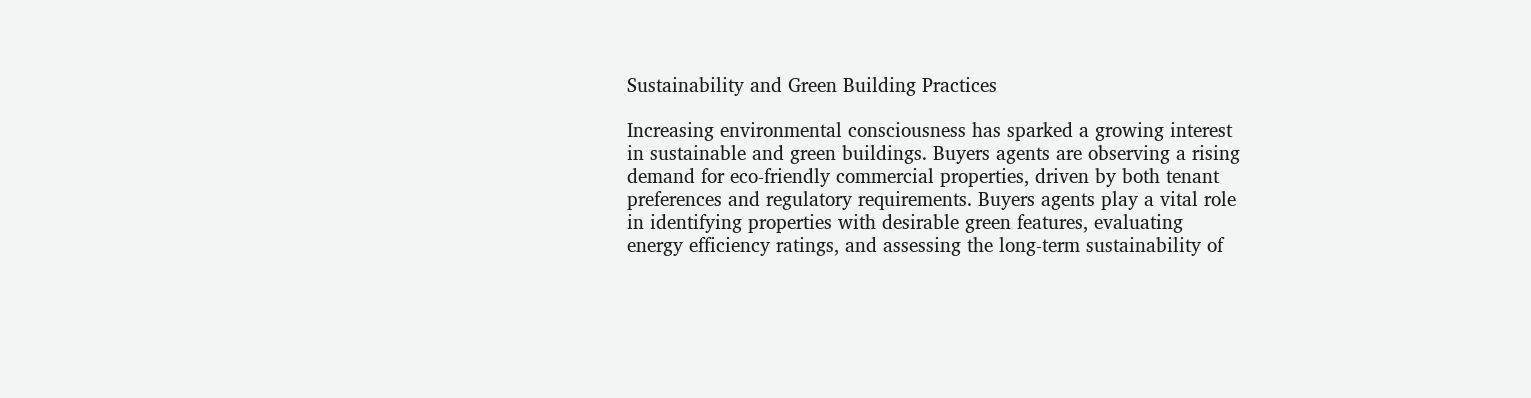Sustainability and Green Building Practices

Increasing environmental consciousness has sparked a growing interest in sustainable and green buildings. Buyers agents are observing a rising demand for eco-friendly commercial properties, driven by both tenant preferences and regulatory requirements. Buyers agents play a vital role in identifying properties with desirable green features, evaluating energy efficiency ratings, and assessing the long-term sustainability of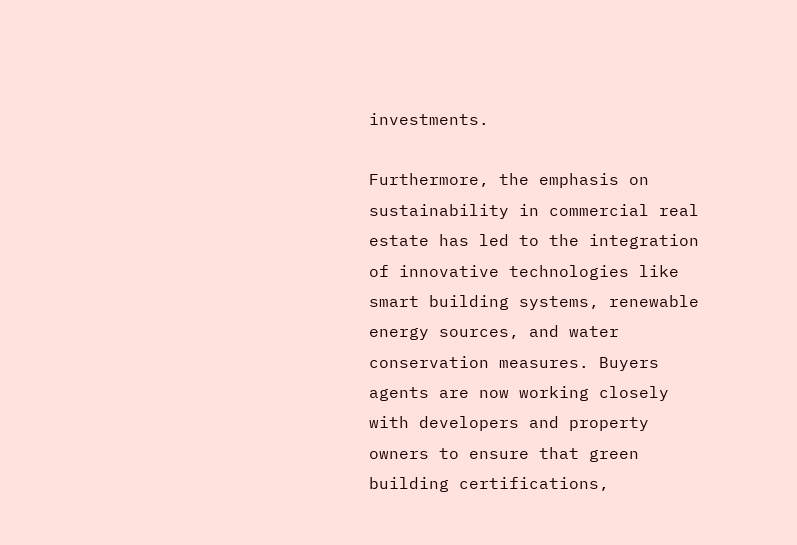investments.

Furthermore, the emphasis on sustainability in commercial real estate has led to the integration of innovative technologies like smart building systems, renewable energy sources, and water conservation measures. Buyers agents are now working closely with developers and property owners to ensure that green building certifications,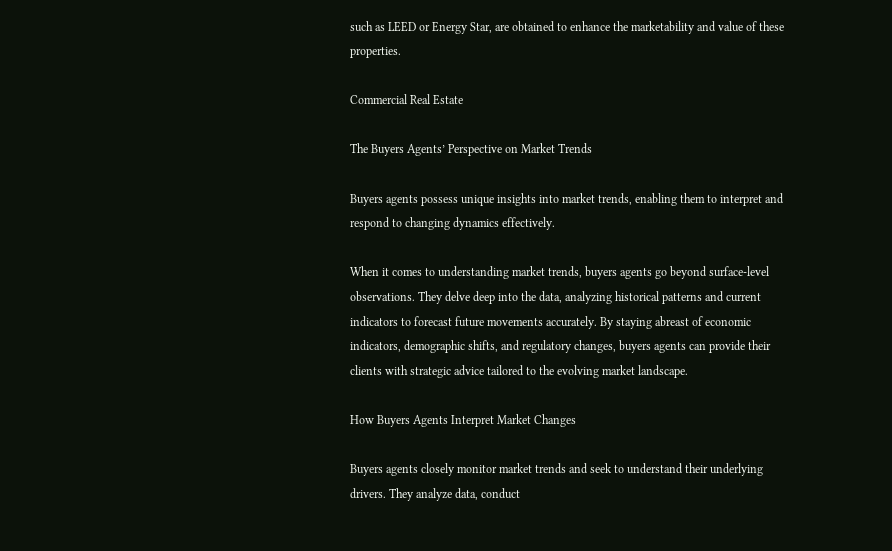such as LEED or Energy Star, are obtained to enhance the marketability and value of these properties.

Commercial Real Estate

The Buyers Agents’ Perspective on Market Trends

Buyers agents possess unique insights into market trends, enabling them to interpret and respond to changing dynamics effectively.

When it comes to understanding market trends, buyers agents go beyond surface-level observations. They delve deep into the data, analyzing historical patterns and current indicators to forecast future movements accurately. By staying abreast of economic indicators, demographic shifts, and regulatory changes, buyers agents can provide their clients with strategic advice tailored to the evolving market landscape.

How Buyers Agents Interpret Market Changes

Buyers agents closely monitor market trends and seek to understand their underlying drivers. They analyze data, conduct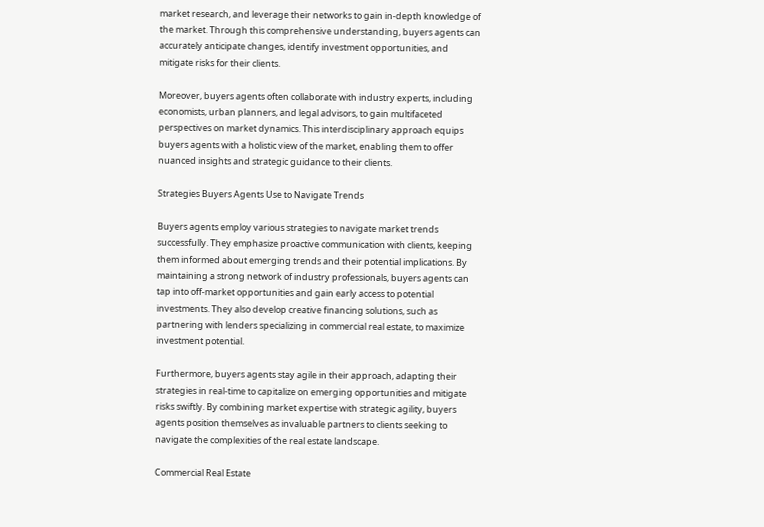market research, and leverage their networks to gain in-depth knowledge of the market. Through this comprehensive understanding, buyers agents can accurately anticipate changes, identify investment opportunities, and mitigate risks for their clients.

Moreover, buyers agents often collaborate with industry experts, including economists, urban planners, and legal advisors, to gain multifaceted perspectives on market dynamics. This interdisciplinary approach equips buyers agents with a holistic view of the market, enabling them to offer nuanced insights and strategic guidance to their clients.

Strategies Buyers Agents Use to Navigate Trends

Buyers agents employ various strategies to navigate market trends successfully. They emphasize proactive communication with clients, keeping them informed about emerging trends and their potential implications. By maintaining a strong network of industry professionals, buyers agents can tap into off-market opportunities and gain early access to potential investments. They also develop creative financing solutions, such as partnering with lenders specializing in commercial real estate, to maximize investment potential.

Furthermore, buyers agents stay agile in their approach, adapting their strategies in real-time to capitalize on emerging opportunities and mitigate risks swiftly. By combining market expertise with strategic agility, buyers agents position themselves as invaluable partners to clients seeking to navigate the complexities of the real estate landscape.

Commercial Real Estate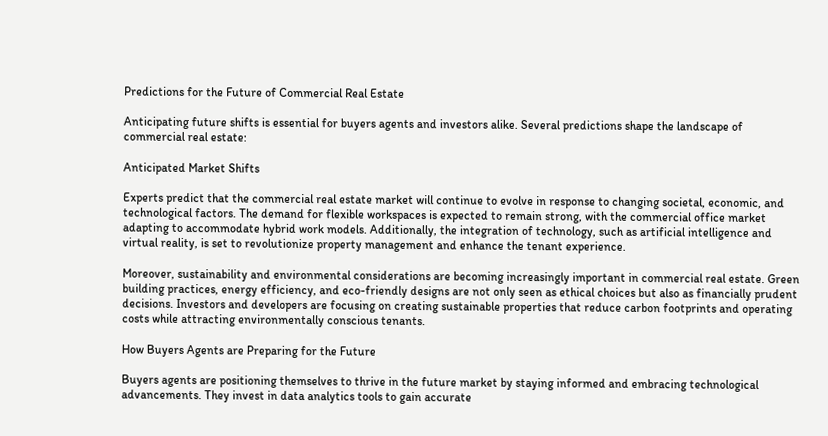Predictions for the Future of Commercial Real Estate

Anticipating future shifts is essential for buyers agents and investors alike. Several predictions shape the landscape of commercial real estate:

Anticipated Market Shifts

Experts predict that the commercial real estate market will continue to evolve in response to changing societal, economic, and technological factors. The demand for flexible workspaces is expected to remain strong, with the commercial office market adapting to accommodate hybrid work models. Additionally, the integration of technology, such as artificial intelligence and virtual reality, is set to revolutionize property management and enhance the tenant experience.

Moreover, sustainability and environmental considerations are becoming increasingly important in commercial real estate. Green building practices, energy efficiency, and eco-friendly designs are not only seen as ethical choices but also as financially prudent decisions. Investors and developers are focusing on creating sustainable properties that reduce carbon footprints and operating costs while attracting environmentally conscious tenants.

How Buyers Agents are Preparing for the Future

Buyers agents are positioning themselves to thrive in the future market by staying informed and embracing technological advancements. They invest in data analytics tools to gain accurate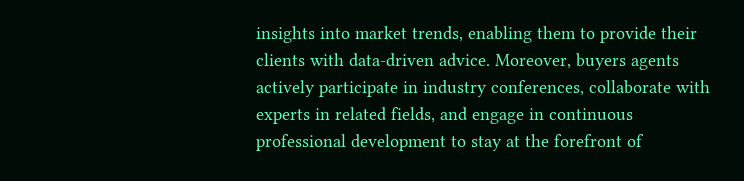insights into market trends, enabling them to provide their clients with data-driven advice. Moreover, buyers agents actively participate in industry conferences, collaborate with experts in related fields, and engage in continuous professional development to stay at the forefront of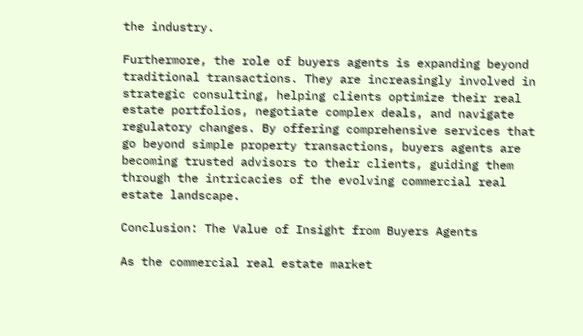the industry.

Furthermore, the role of buyers agents is expanding beyond traditional transactions. They are increasingly involved in strategic consulting, helping clients optimize their real estate portfolios, negotiate complex deals, and navigate regulatory changes. By offering comprehensive services that go beyond simple property transactions, buyers agents are becoming trusted advisors to their clients, guiding them through the intricacies of the evolving commercial real estate landscape.

Conclusion: The Value of Insight from Buyers Agents

As the commercial real estate market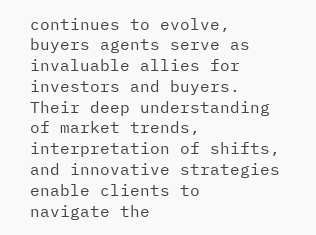continues to evolve, buyers agents serve as invaluable allies for investors and buyers. Their deep understanding of market trends, interpretation of shifts, and innovative strategies enable clients to navigate the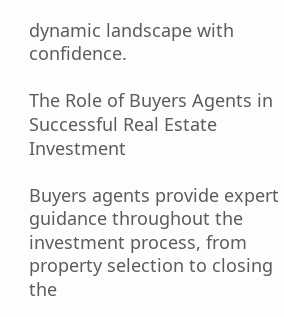dynamic landscape with confidence.

The Role of Buyers Agents in Successful Real Estate Investment

Buyers agents provide expert guidance throughout the investment process, from property selection to closing the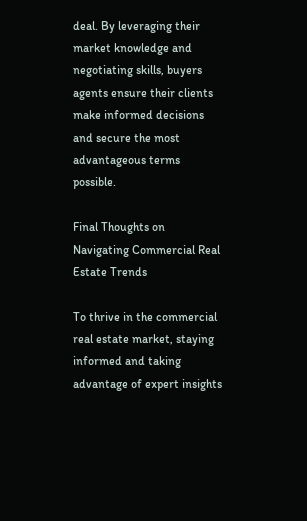deal. By leveraging their market knowledge and negotiating skills, buyers agents ensure their clients make informed decisions and secure the most advantageous terms possible.

Final Thoughts on Navigating Commercial Real Estate Trends

To thrive in the commercial real estate market, staying informed and taking advantage of expert insights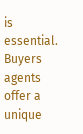is essential. Buyers agents offer a unique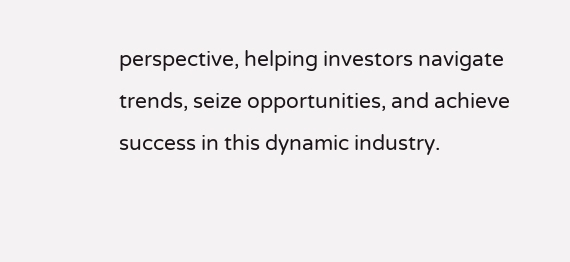perspective, helping investors navigate trends, seize opportunities, and achieve success in this dynamic industry.